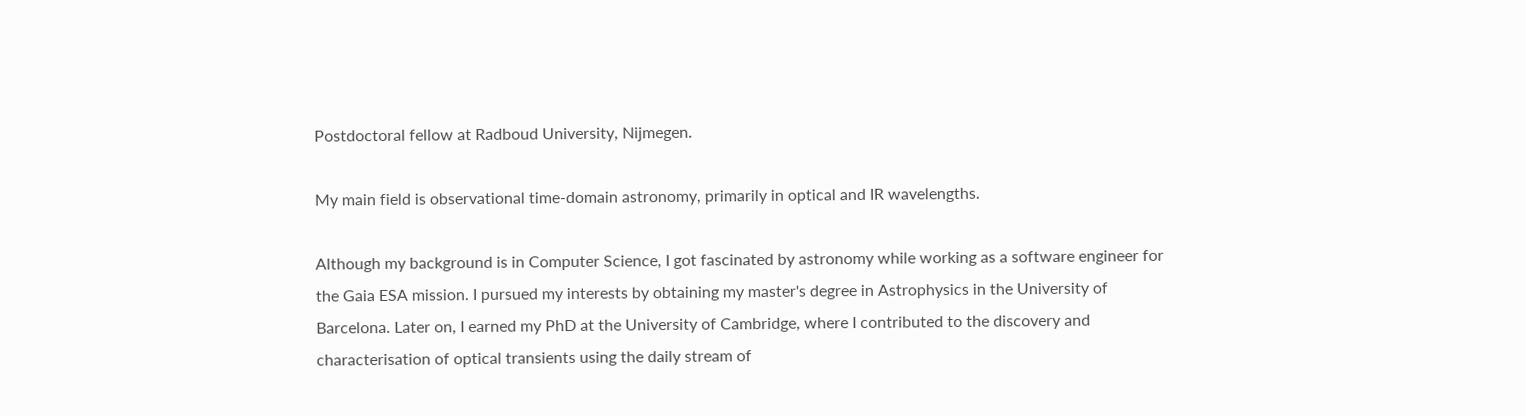Postdoctoral fellow at Radboud University, Nijmegen.

My main field is observational time-domain astronomy, primarily in optical and IR wavelengths.

Although my background is in Computer Science, I got fascinated by astronomy while working as a software engineer for the Gaia ESA mission. I pursued my interests by obtaining my master's degree in Astrophysics in the University of Barcelona. Later on, I earned my PhD at the University of Cambridge, where I contributed to the discovery and characterisation of optical transients using the daily stream of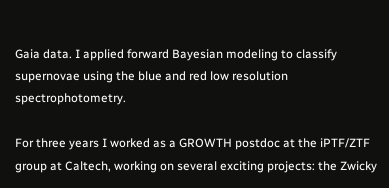Gaia data. I applied forward Bayesian modeling to classify supernovae using the blue and red low resolution spectrophotometry.

For three years I worked as a GROWTH postdoc at the iPTF/ZTF group at Caltech, working on several exciting projects: the Zwicky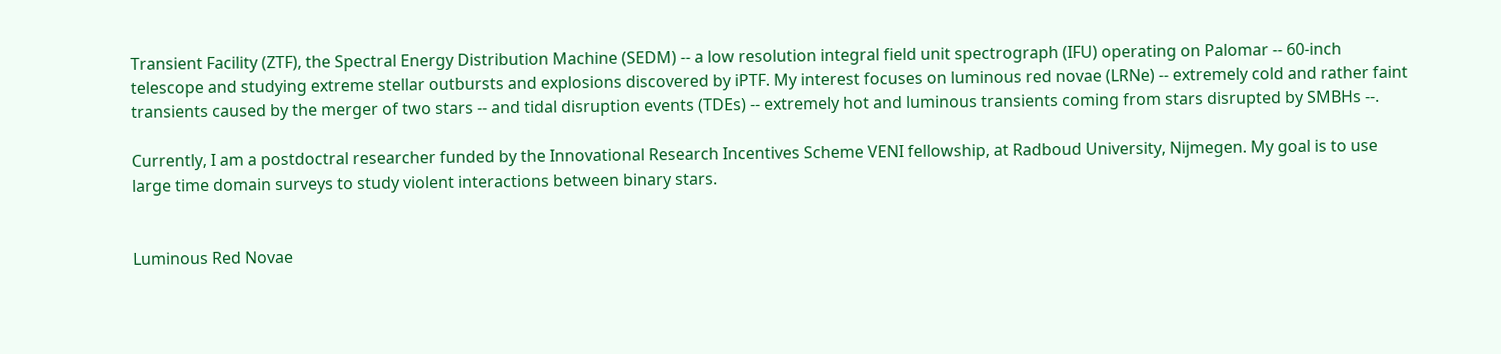Transient Facility (ZTF), the Spectral Energy Distribution Machine (SEDM) -- a low resolution integral field unit spectrograph (IFU) operating on Palomar -- 60-inch telescope and studying extreme stellar outbursts and explosions discovered by iPTF. My interest focuses on luminous red novae (LRNe) -- extremely cold and rather faint transients caused by the merger of two stars -- and tidal disruption events (TDEs) -- extremely hot and luminous transients coming from stars disrupted by SMBHs --.

Currently, I am a postdoctral researcher funded by the Innovational Research Incentives Scheme VENI fellowship, at Radboud University, Nijmegen. My goal is to use large time domain surveys to study violent interactions between binary stars.


Luminous Red Novae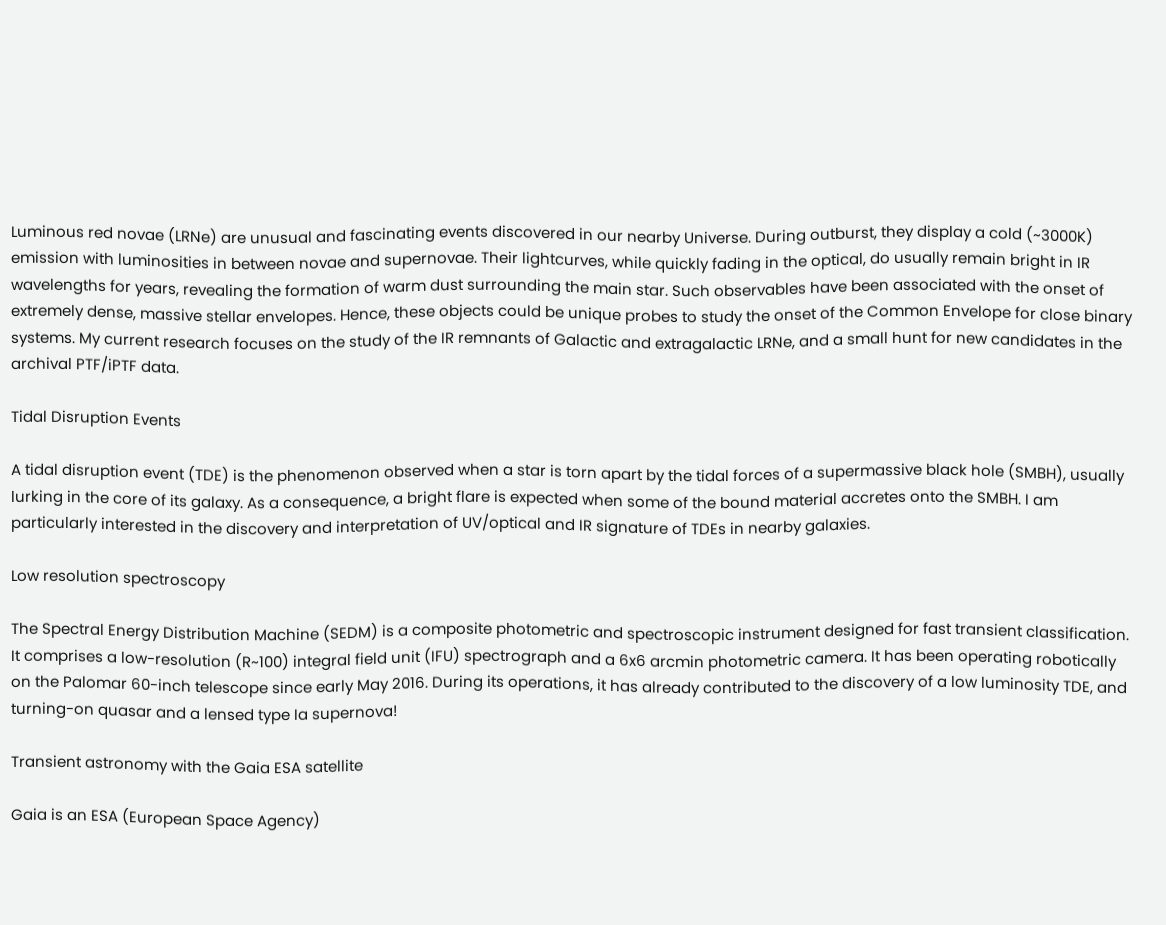Luminous red novae (LRNe) are unusual and fascinating events discovered in our nearby Universe. During outburst, they display a cold (~3000K) emission with luminosities in between novae and supernovae. Their lightcurves, while quickly fading in the optical, do usually remain bright in IR wavelengths for years, revealing the formation of warm dust surrounding the main star. Such observables have been associated with the onset of extremely dense, massive stellar envelopes. Hence, these objects could be unique probes to study the onset of the Common Envelope for close binary systems. My current research focuses on the study of the IR remnants of Galactic and extragalactic LRNe, and a small hunt for new candidates in the archival PTF/iPTF data.

Tidal Disruption Events

A tidal disruption event (TDE) is the phenomenon observed when a star is torn apart by the tidal forces of a supermassive black hole (SMBH), usually lurking in the core of its galaxy. As a consequence, a bright flare is expected when some of the bound material accretes onto the SMBH. I am particularly interested in the discovery and interpretation of UV/optical and IR signature of TDEs in nearby galaxies.

Low resolution spectroscopy

The Spectral Energy Distribution Machine (SEDM) is a composite photometric and spectroscopic instrument designed for fast transient classification. It comprises a low-resolution (R~100) integral field unit (IFU) spectrograph and a 6x6 arcmin photometric camera. It has been operating robotically on the Palomar 60-inch telescope since early May 2016. During its operations, it has already contributed to the discovery of a low luminosity TDE, and turning-on quasar and a lensed type Ia supernova!

Transient astronomy with the Gaia ESA satellite

Gaia is an ESA (European Space Agency)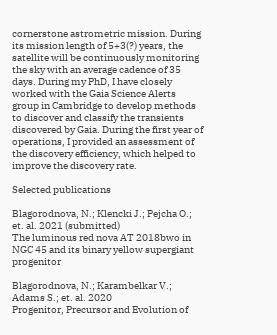cornerstone astrometric mission. During its mission length of 5+3(?) years, the satellite will be continuously monitoring the sky with an average cadence of 35 days. During my PhD, I have closely worked with the Gaia Science Alerts group in Cambridge to develop methods to discover and classify the transients discovered by Gaia. During the first year of operations, I provided an assessment of the discovery efficiency, which helped to improve the discovery rate.

Selected publications

Blagorodnova, N.; Klencki J.; Pejcha O.; et. al. 2021 (submitted)
The luminous red nova AT 2018bwo in NGC 45 and its binary yellow supergiant progenitor

Blagorodnova, N.; Karambelkar V.; Adams S.; et. al. 2020
Progenitor, Precursor and Evolution of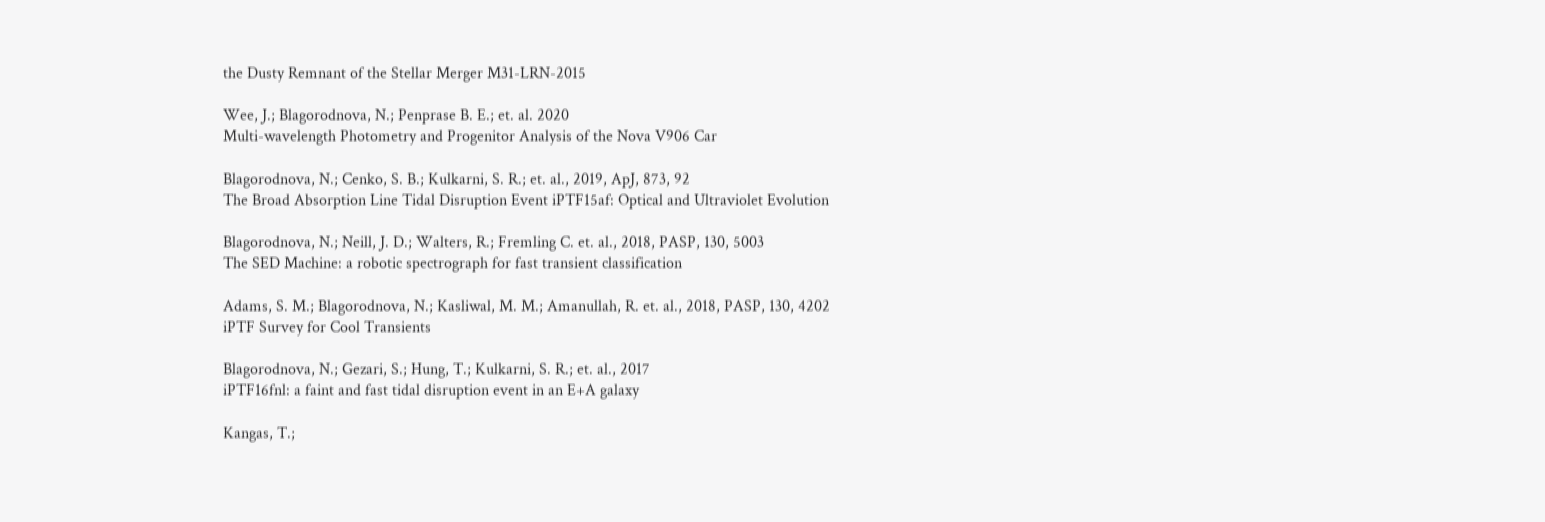the Dusty Remnant of the Stellar Merger M31-LRN-2015

Wee, J.; Blagorodnova, N.; Penprase B. E.; et. al. 2020
Multi-wavelength Photometry and Progenitor Analysis of the Nova V906 Car

Blagorodnova, N.; Cenko, S. B.; Kulkarni, S. R.; et. al., 2019, ApJ, 873, 92
The Broad Absorption Line Tidal Disruption Event iPTF15af: Optical and Ultraviolet Evolution

Blagorodnova, N.; Neill, J. D.; Walters, R.; Fremling C. et. al., 2018, PASP, 130, 5003
The SED Machine: a robotic spectrograph for fast transient classification

Adams, S. M.; Blagorodnova, N.; Kasliwal, M. M.; Amanullah, R. et. al., 2018, PASP, 130, 4202
iPTF Survey for Cool Transients

Blagorodnova, N.; Gezari, S.; Hung, T.; Kulkarni, S. R.; et. al., 2017
iPTF16fnl: a faint and fast tidal disruption event in an E+A galaxy

Kangas, T.;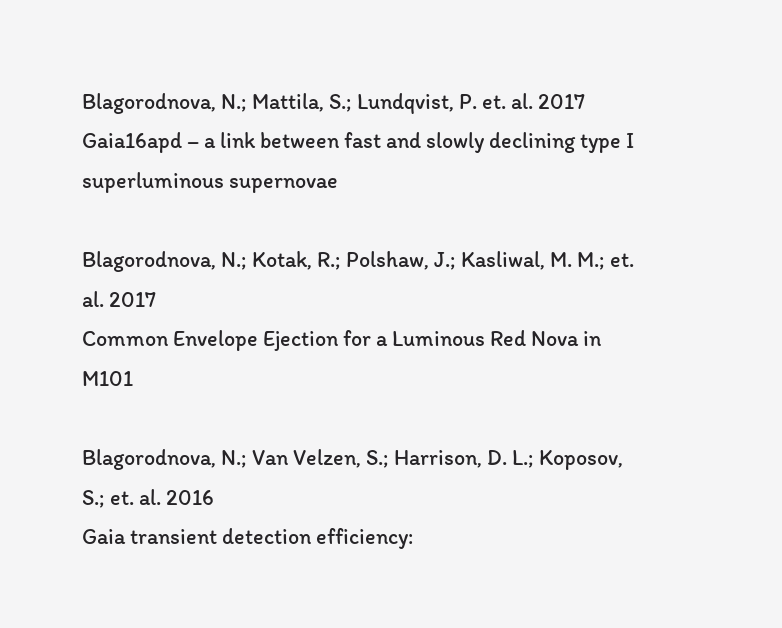Blagorodnova, N.; Mattila, S.; Lundqvist, P. et. al. 2017
Gaia16apd – a link between fast and slowly declining type I superluminous supernovae

Blagorodnova, N.; Kotak, R.; Polshaw, J.; Kasliwal, M. M.; et. al. 2017
Common Envelope Ejection for a Luminous Red Nova in M101

Blagorodnova, N.; Van Velzen, S.; Harrison, D. L.; Koposov, S.; et. al. 2016
Gaia transient detection efficiency: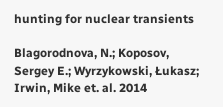hunting for nuclear transients

Blagorodnova, N.; Koposov, Sergey E.; Wyrzykowski, Łukasz; Irwin, Mike et. al. 2014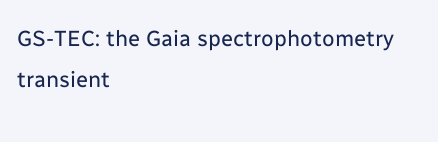GS-TEC: the Gaia spectrophotometry transient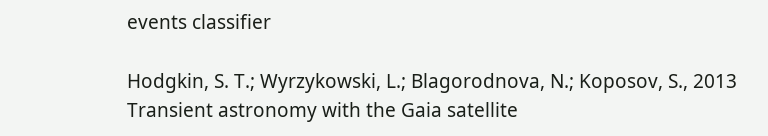events classifier

Hodgkin, S. T.; Wyrzykowski, L.; Blagorodnova, N.; Koposov, S., 2013
Transient astronomy with the Gaia satellite